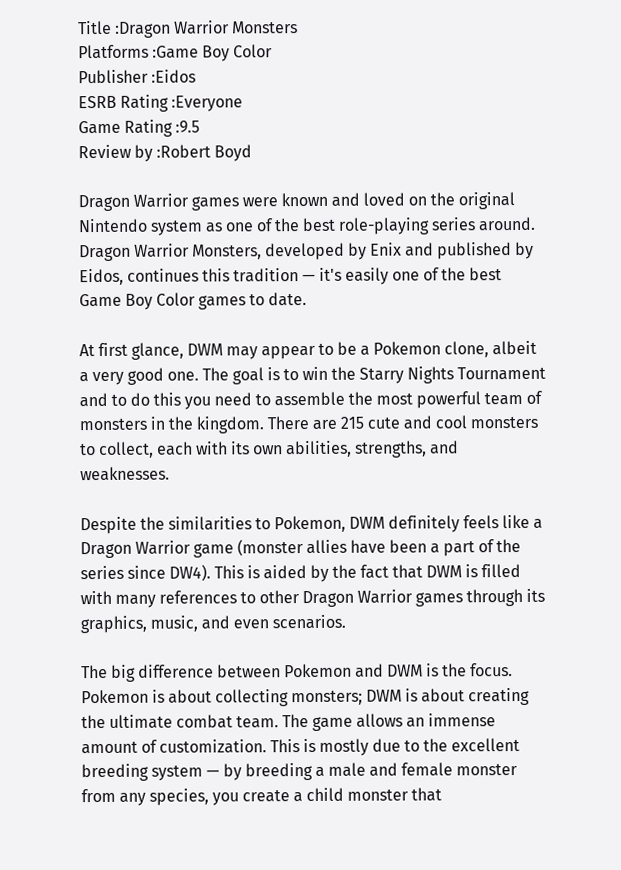Title :Dragon Warrior Monsters
Platforms :Game Boy Color
Publisher :Eidos
ESRB Rating :Everyone
Game Rating :9.5
Review by :Robert Boyd

Dragon Warrior games were known and loved on the original Nintendo system as one of the best role-playing series around. Dragon Warrior Monsters, developed by Enix and published by Eidos, continues this tradition — it's easily one of the best Game Boy Color games to date.

At first glance, DWM may appear to be a Pokemon clone, albeit a very good one. The goal is to win the Starry Nights Tournament and to do this you need to assemble the most powerful team of monsters in the kingdom. There are 215 cute and cool monsters to collect, each with its own abilities, strengths, and weaknesses.

Despite the similarities to Pokemon, DWM definitely feels like a Dragon Warrior game (monster allies have been a part of the series since DW4). This is aided by the fact that DWM is filled with many references to other Dragon Warrior games through its graphics, music, and even scenarios.

The big difference between Pokemon and DWM is the focus. Pokemon is about collecting monsters; DWM is about creating the ultimate combat team. The game allows an immense amount of customization. This is mostly due to the excellent breeding system — by breeding a male and female monster from any species, you create a child monster that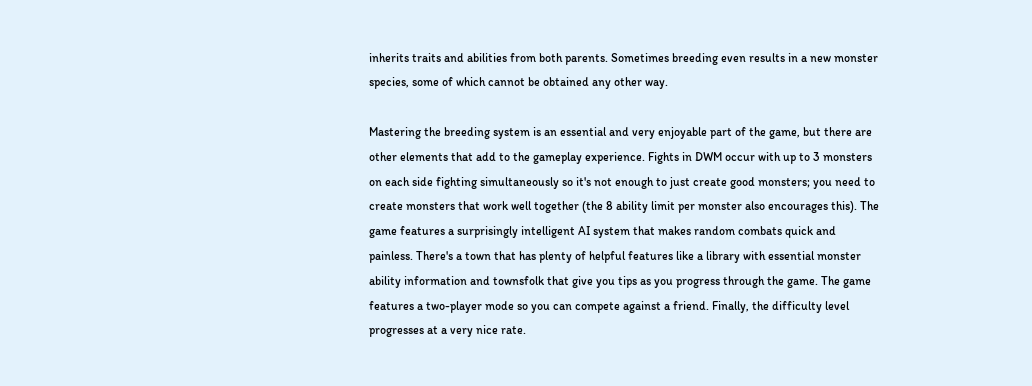inherits traits and abilities from both parents. Sometimes breeding even results in a new monster species, some of which cannot be obtained any other way.

Mastering the breeding system is an essential and very enjoyable part of the game, but there are other elements that add to the gameplay experience. Fights in DWM occur with up to 3 monsters on each side fighting simultaneously so it's not enough to just create good monsters; you need to create monsters that work well together (the 8 ability limit per monster also encourages this). The game features a surprisingly intelligent AI system that makes random combats quick and painless. There's a town that has plenty of helpful features like a library with essential monster ability information and townsfolk that give you tips as you progress through the game. The game features a two-player mode so you can compete against a friend. Finally, the difficulty level progresses at a very nice rate.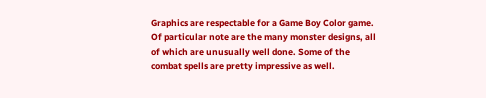Graphics are respectable for a Game Boy Color game. Of particular note are the many monster designs, all of which are unusually well done. Some of the combat spells are pretty impressive as well.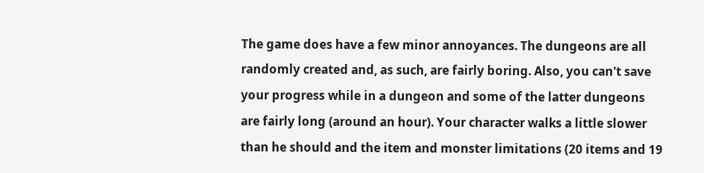The game does have a few minor annoyances. The dungeons are all randomly created and, as such, are fairly boring. Also, you can't save your progress while in a dungeon and some of the latter dungeons are fairly long (around an hour). Your character walks a little slower than he should and the item and monster limitations (20 items and 19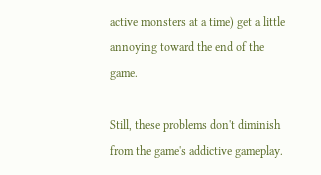active monsters at a time) get a little annoying toward the end of the game.

Still, these problems don't diminish from the game's addictive gameplay.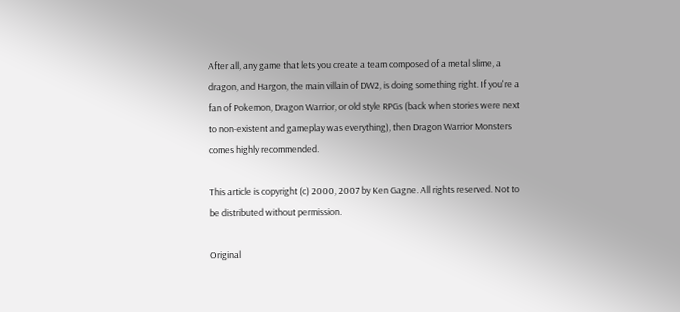After all, any game that lets you create a team composed of a metal slime, a dragon, and Hargon, the main villain of DW2, is doing something right. If you're a fan of Pokemon, Dragon Warrior, or old style RPGs (back when stories were next to non-existent and gameplay was everything), then Dragon Warrior Monsters comes highly recommended.

This article is copyright (c) 2000, 2007 by Ken Gagne. All rights reserved. Not to be distributed without permission.

Original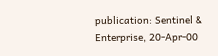publication: Sentinel & Enterprise, 20-Apr-00